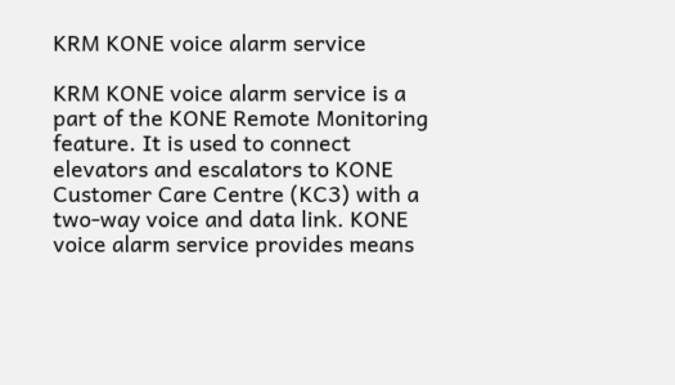KRM KONE voice alarm service

KRM KONE voice alarm service is a part of the KONE Remote Monitoring feature. It is used to connect elevators and escalators to KONE Customer Care Centre (KC3) with a two-way voice and data link. KONE voice alarm service provides means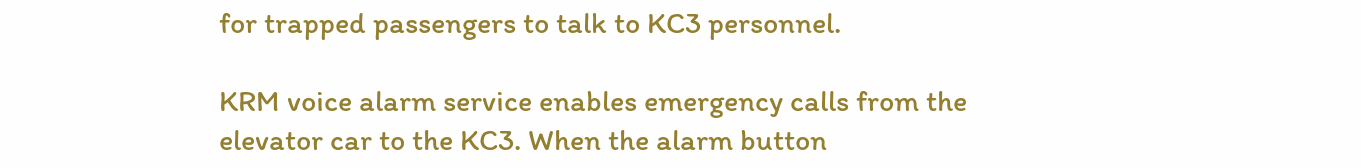for trapped passengers to talk to KC3 personnel.

KRM voice alarm service enables emergency calls from the elevator car to the KC3. When the alarm button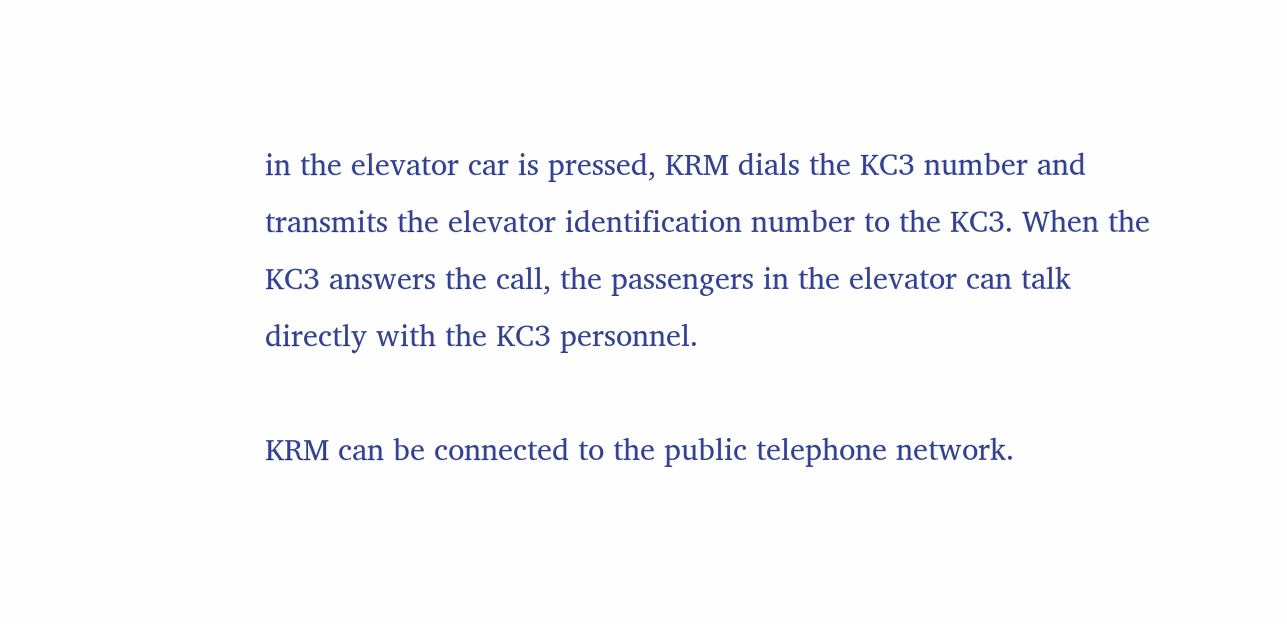in the elevator car is pressed, KRM dials the KC3 number and transmits the elevator identification number to the KC3. When the KC3 answers the call, the passengers in the elevator can talk directly with the KC3 personnel.

KRM can be connected to the public telephone network.